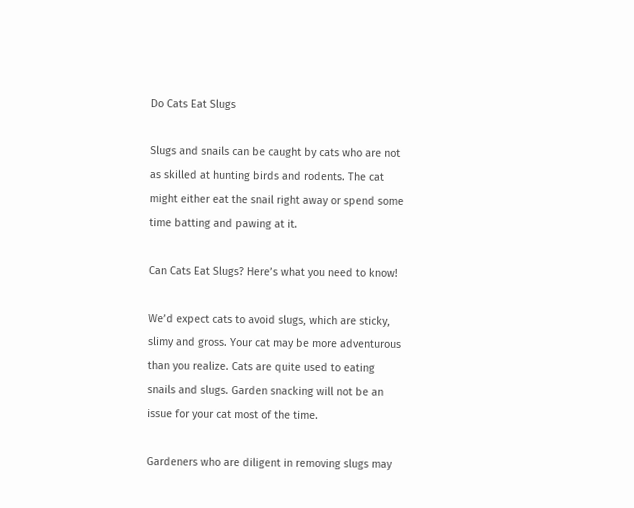Do Cats Eat Slugs

Slugs and snails can be caught by cats who are not as skilled at hunting birds and rodents. The cat might either eat the snail right away or spend some time batting and pawing at it.

Can Cats Eat Slugs? Here’s what you need to know!

We’d expect cats to avoid slugs, which are sticky, slimy and gross. Your cat may be more adventurous than you realize. Cats are quite used to eating snails and slugs. Garden snacking will not be an issue for your cat most of the time.

Gardeners who are diligent in removing slugs may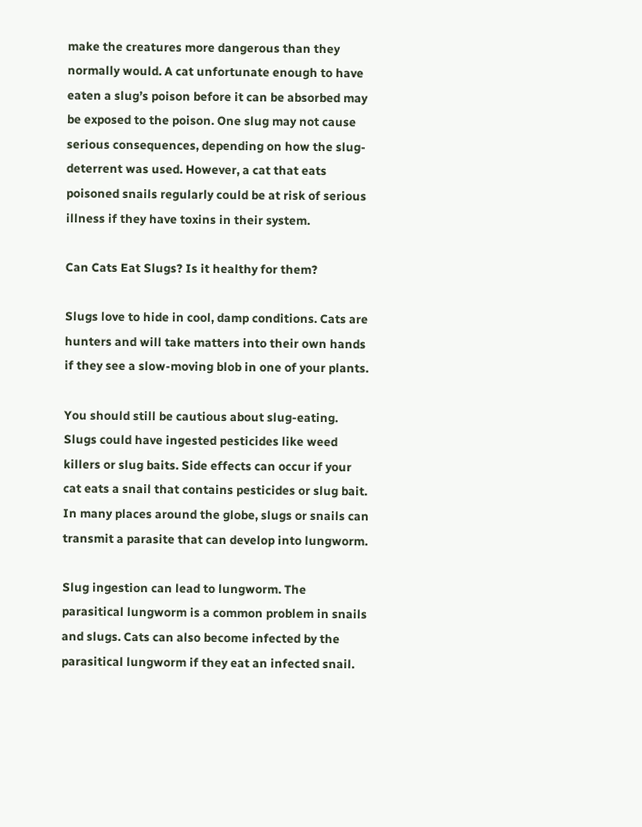make the creatures more dangerous than they normally would. A cat unfortunate enough to have eaten a slug’s poison before it can be absorbed may be exposed to the poison. One slug may not cause serious consequences, depending on how the slug-deterrent was used. However, a cat that eats poisoned snails regularly could be at risk of serious illness if they have toxins in their system.

Can Cats Eat Slugs? Is it healthy for them?

Slugs love to hide in cool, damp conditions. Cats are hunters and will take matters into their own hands if they see a slow-moving blob in one of your plants.

You should still be cautious about slug-eating. Slugs could have ingested pesticides like weed killers or slug baits. Side effects can occur if your cat eats a snail that contains pesticides or slug bait. In many places around the globe, slugs or snails can transmit a parasite that can develop into lungworm.

Slug ingestion can lead to lungworm. The parasitical lungworm is a common problem in snails and slugs. Cats can also become infected by the parasitical lungworm if they eat an infected snail.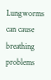Lungworms can cause breathing problems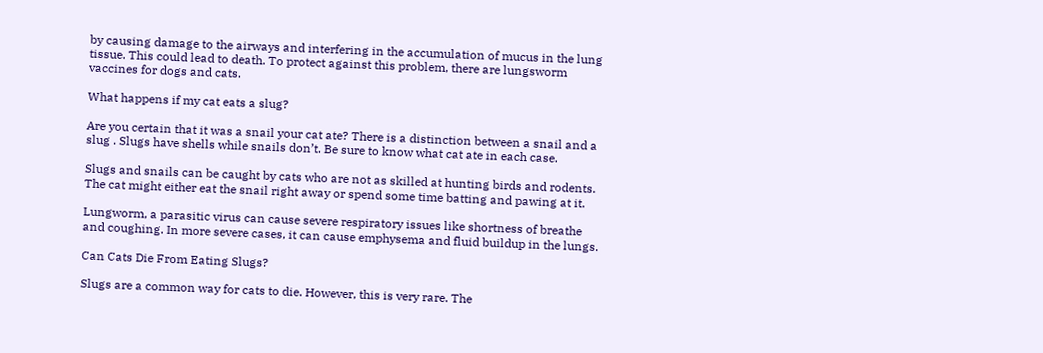by causing damage to the airways and interfering in the accumulation of mucus in the lung tissue. This could lead to death. To protect against this problem, there are lungsworm vaccines for dogs and cats.

What happens if my cat eats a slug?

Are you certain that it was a snail your cat ate? There is a distinction between a snail and a slug . Slugs have shells while snails don’t. Be sure to know what cat ate in each case.

Slugs and snails can be caught by cats who are not as skilled at hunting birds and rodents. The cat might either eat the snail right away or spend some time batting and pawing at it.

Lungworm, a parasitic virus can cause severe respiratory issues like shortness of breathe and coughing. In more severe cases, it can cause emphysema and fluid buildup in the lungs.

Can Cats Die From Eating Slugs?

Slugs are a common way for cats to die. However, this is very rare. The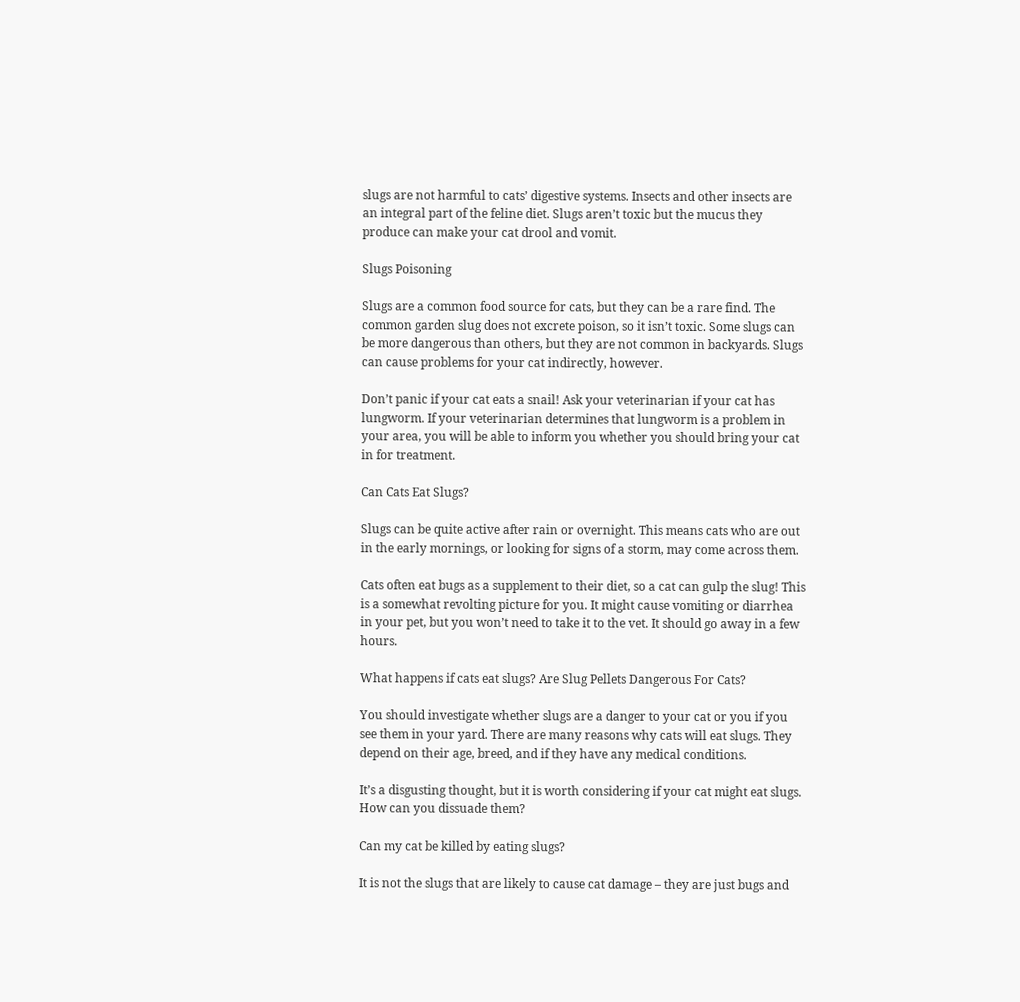slugs are not harmful to cats’ digestive systems. Insects and other insects are an integral part of the feline diet. Slugs aren’t toxic but the mucus they produce can make your cat drool and vomit.

Slugs Poisoning

Slugs are a common food source for cats, but they can be a rare find. The common garden slug does not excrete poison, so it isn’t toxic. Some slugs can be more dangerous than others, but they are not common in backyards. Slugs can cause problems for your cat indirectly, however.

Don’t panic if your cat eats a snail! Ask your veterinarian if your cat has lungworm. If your veterinarian determines that lungworm is a problem in your area, you will be able to inform you whether you should bring your cat in for treatment.

Can Cats Eat Slugs?

Slugs can be quite active after rain or overnight. This means cats who are out in the early mornings, or looking for signs of a storm, may come across them.

Cats often eat bugs as a supplement to their diet, so a cat can gulp the slug! This is a somewhat revolting picture for you. It might cause vomiting or diarrhea in your pet, but you won’t need to take it to the vet. It should go away in a few hours.

What happens if cats eat slugs? Are Slug Pellets Dangerous For Cats?

You should investigate whether slugs are a danger to your cat or you if you see them in your yard. There are many reasons why cats will eat slugs. They depend on their age, breed, and if they have any medical conditions.

It’s a disgusting thought, but it is worth considering if your cat might eat slugs. How can you dissuade them?

Can my cat be killed by eating slugs?

It is not the slugs that are likely to cause cat damage – they are just bugs and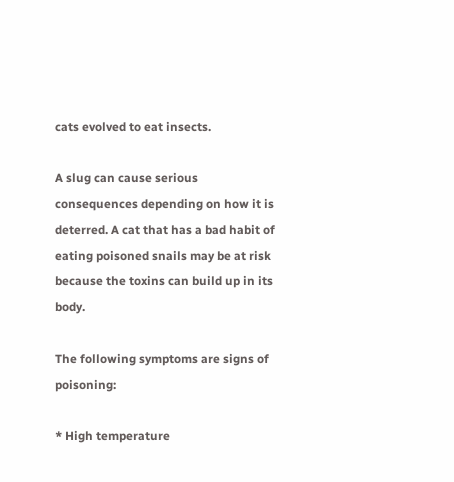cats evolved to eat insects.

A slug can cause serious consequences depending on how it is deterred. A cat that has a bad habit of eating poisoned snails may be at risk because the toxins can build up in its body.

The following symptoms are signs of poisoning:

* High temperature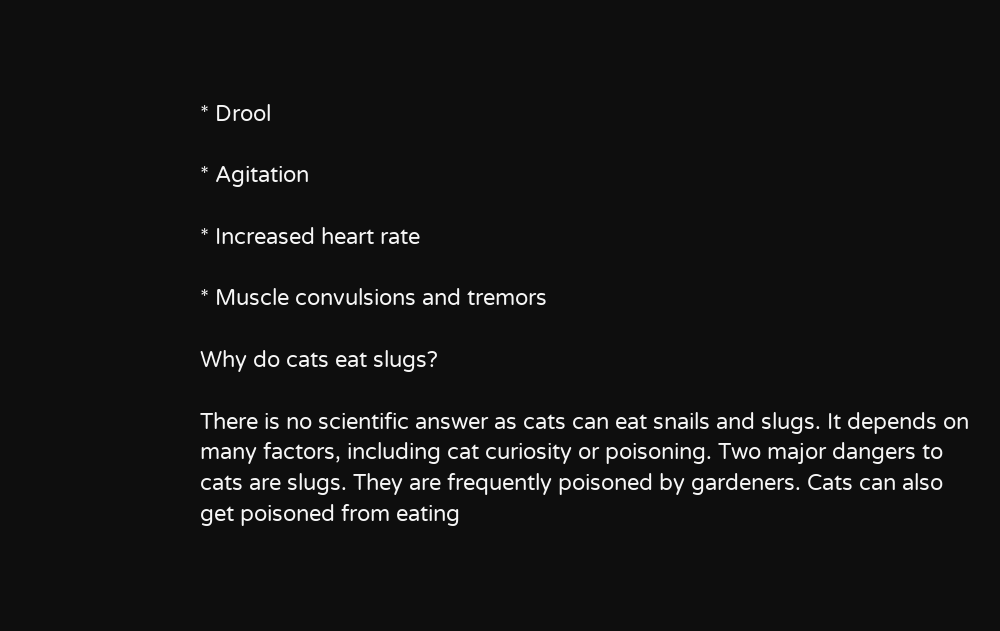* Drool

* Agitation

* Increased heart rate

* Muscle convulsions and tremors

Why do cats eat slugs?

There is no scientific answer as cats can eat snails and slugs. It depends on many factors, including cat curiosity or poisoning. Two major dangers to cats are slugs. They are frequently poisoned by gardeners. Cats can also get poisoned from eating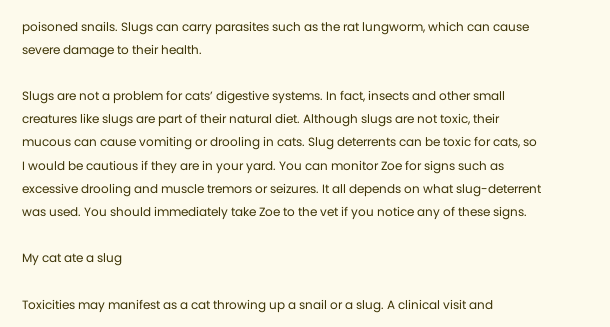poisoned snails. Slugs can carry parasites such as the rat lungworm, which can cause severe damage to their health.

Slugs are not a problem for cats’ digestive systems. In fact, insects and other small creatures like slugs are part of their natural diet. Although slugs are not toxic, their mucous can cause vomiting or drooling in cats. Slug deterrents can be toxic for cats, so I would be cautious if they are in your yard. You can monitor Zoe for signs such as excessive drooling and muscle tremors or seizures. It all depends on what slug-deterrent was used. You should immediately take Zoe to the vet if you notice any of these signs.

My cat ate a slug

Toxicities may manifest as a cat throwing up a snail or a slug. A clinical visit and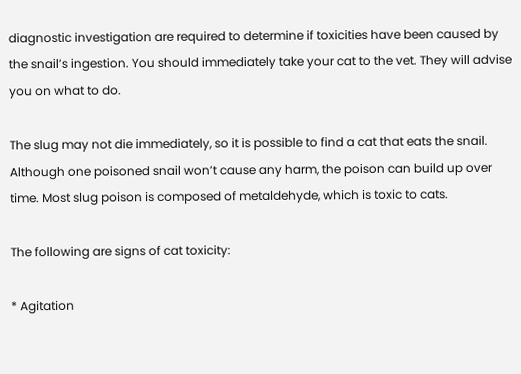diagnostic investigation are required to determine if toxicities have been caused by the snail’s ingestion. You should immediately take your cat to the vet. They will advise you on what to do.

The slug may not die immediately, so it is possible to find a cat that eats the snail. Although one poisoned snail won’t cause any harm, the poison can build up over time. Most slug poison is composed of metaldehyde, which is toxic to cats.

The following are signs of cat toxicity:

* Agitation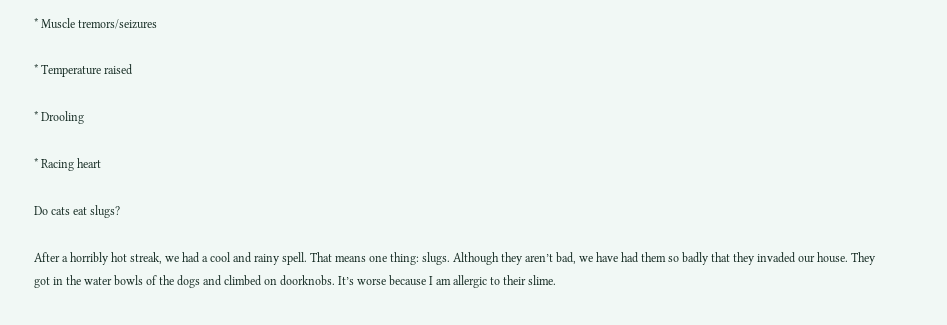* Muscle tremors/seizures

* Temperature raised

* Drooling

* Racing heart

Do cats eat slugs?

After a horribly hot streak, we had a cool and rainy spell. That means one thing: slugs. Although they aren’t bad, we have had them so badly that they invaded our house. They got in the water bowls of the dogs and climbed on doorknobs. It’s worse because I am allergic to their slime.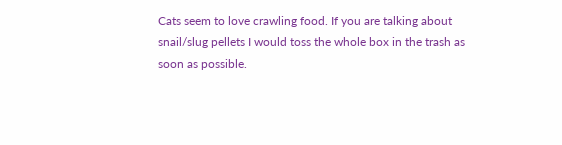Cats seem to love crawling food. If you are talking about snail/slug pellets I would toss the whole box in the trash as soon as possible.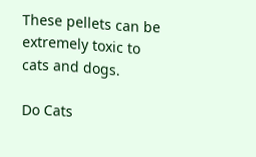These pellets can be extremely toxic to cats and dogs.

Do Cats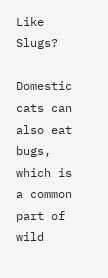Like Slugs?

Domestic cats can also eat bugs, which is a common part of wild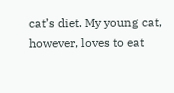cat’s diet. My young cat, however, loves to eat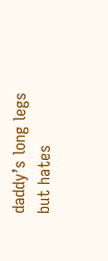daddy’s long legs but hates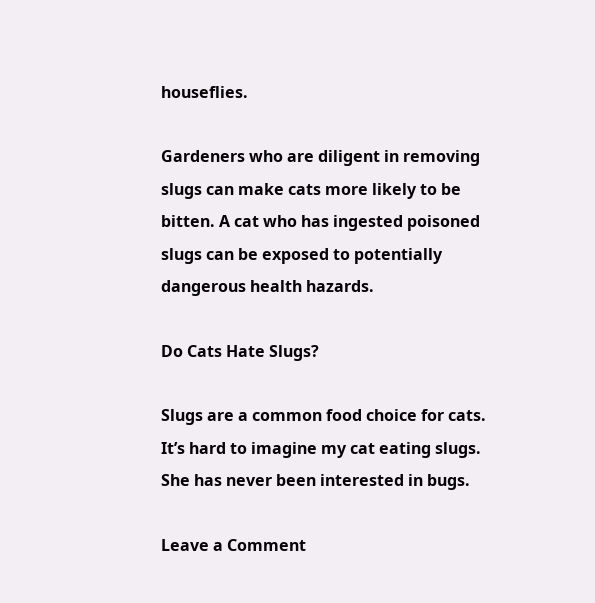houseflies.

Gardeners who are diligent in removing slugs can make cats more likely to be bitten. A cat who has ingested poisoned slugs can be exposed to potentially dangerous health hazards.

Do Cats Hate Slugs?

Slugs are a common food choice for cats. It’s hard to imagine my cat eating slugs. She has never been interested in bugs.

Leave a Comment